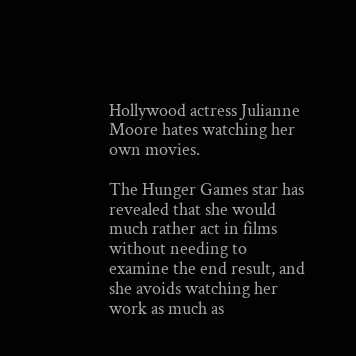Hollywood actress Julianne Moore hates watching her own movies.

The Hunger Games star has revealed that she would much rather act in films without needing to examine the end result, and she avoids watching her work as much as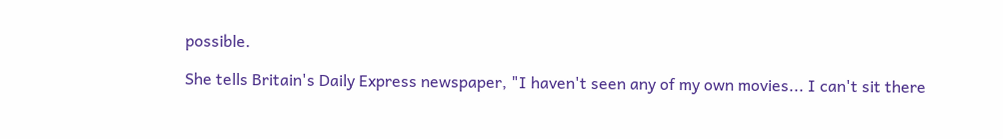possible.

She tells Britain's Daily Express newspaper, "I haven't seen any of my own movies... I can't sit there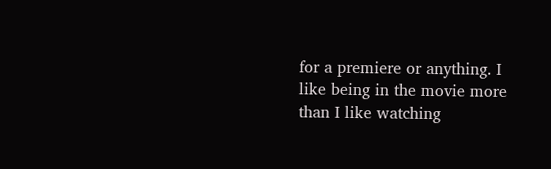for a premiere or anything. I like being in the movie more than I like watching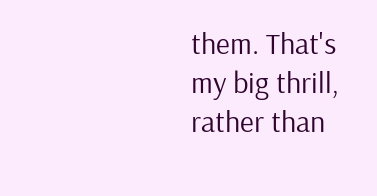them. That's my big thrill, rather than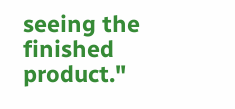seeing the finished product."